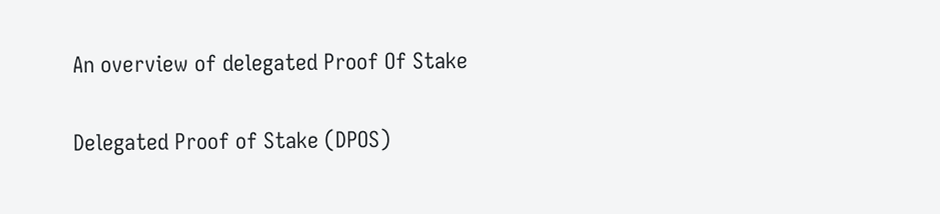An overview of delegated Proof Of Stake

Delegated Proof of Stake (DPOS)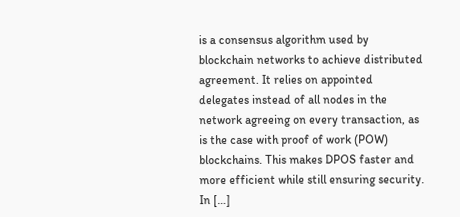is a consensus algorithm used by blockchain networks to achieve distributed agreement. It relies on appointed delegates instead of all nodes in the network agreeing on every transaction, as is the case with proof of work (POW) blockchains. This makes DPOS faster and more efficient while still ensuring security. In […]